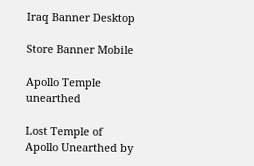Iraq Banner Desktop

Store Banner Mobile

Apollo Temple unearthed

Lost Temple of Apollo Unearthed by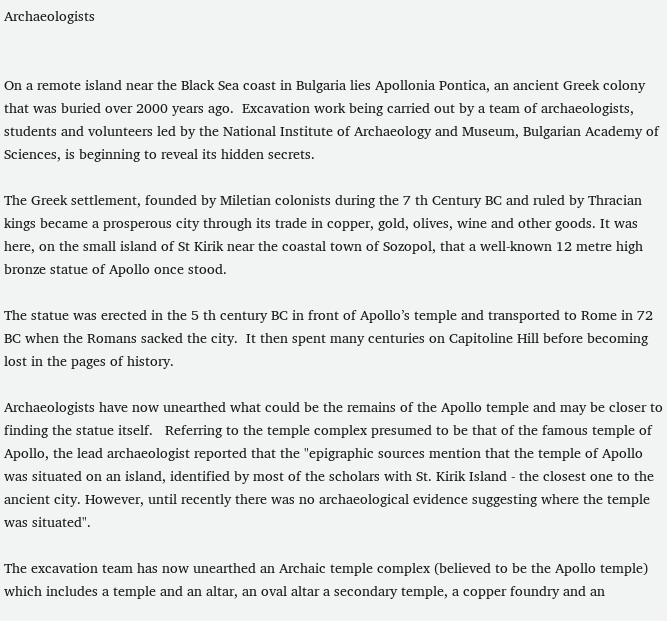Archaeologists


On a remote island near the Black Sea coast in Bulgaria lies Apollonia Pontica, an ancient Greek colony that was buried over 2000 years ago.  Excavation work being carried out by a team of archaeologists, students and volunteers led by the National Institute of Archaeology and Museum, Bulgarian Academy of Sciences, is beginning to reveal its hidden secrets.

The Greek settlement, founded by Miletian colonists during the 7 th Century BC and ruled by Thracian kings became a prosperous city through its trade in copper, gold, olives, wine and other goods. It was here, on the small island of St Kirik near the coastal town of Sozopol, that a well-known 12 metre high bronze statue of Apollo once stood.

The statue was erected in the 5 th century BC in front of Apollo’s temple and transported to Rome in 72 BC when the Romans sacked the city.  It then spent many centuries on Capitoline Hill before becoming lost in the pages of history.

Archaeologists have now unearthed what could be the remains of the Apollo temple and may be closer to finding the statue itself.   Referring to the temple complex presumed to be that of the famous temple of Apollo, the lead archaeologist reported that the "epigraphic sources mention that the temple of Apollo was situated on an island, identified by most of the scholars with St. Kirik Island - the closest one to the ancient city. However, until recently there was no archaeological evidence suggesting where the temple was situated".

The excavation team has now unearthed an Archaic temple complex (believed to be the Apollo temple) which includes a temple and an altar, an oval altar a secondary temple, a copper foundry and an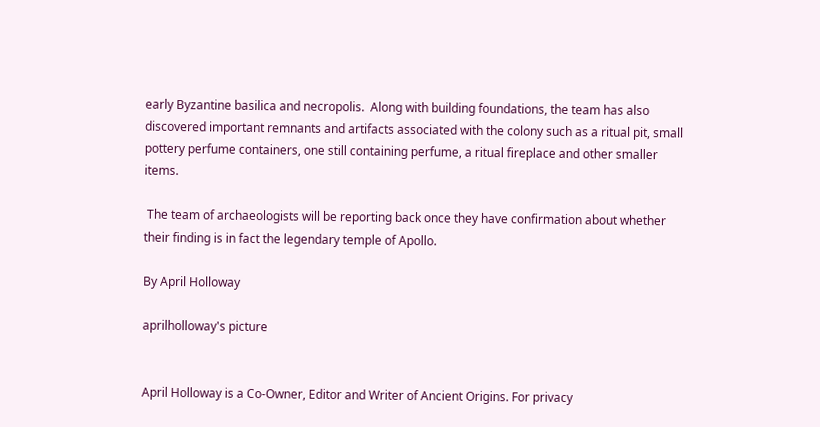early Byzantine basilica and necropolis.  Along with building foundations, the team has also discovered important remnants and artifacts associated with the colony such as a ritual pit, small pottery perfume containers, one still containing perfume, a ritual fireplace and other smaller items.

 The team of archaeologists will be reporting back once they have confirmation about whether their finding is in fact the legendary temple of Apollo.

By April Holloway

aprilholloway's picture


April Holloway is a Co-Owner, Editor and Writer of Ancient Origins. For privacy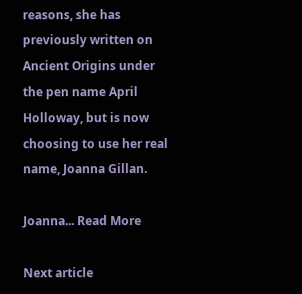reasons, she has previously written on Ancient Origins under the pen name April Holloway, but is now choosing to use her real name, Joanna Gillan.

Joanna... Read More

Next article